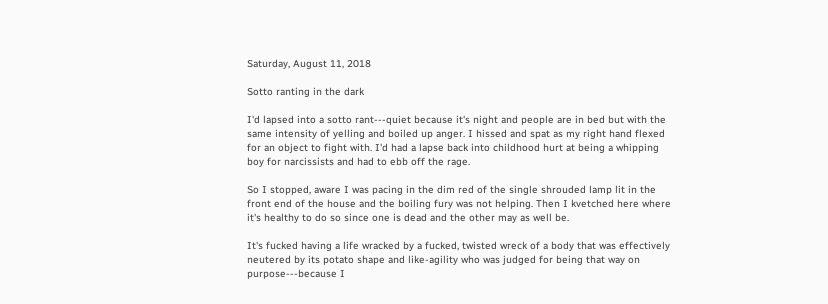Saturday, August 11, 2018

Sotto ranting in the dark

I'd lapsed into a sotto rant---quiet because it's night and people are in bed but with the same intensity of yelling and boiled up anger. I hissed and spat as my right hand flexed for an object to fight with. I'd had a lapse back into childhood hurt at being a whipping boy for narcissists and had to ebb off the rage.

So I stopped, aware I was pacing in the dim red of the single shrouded lamp lit in the front end of the house and the boiling fury was not helping. Then I kvetched here where it's healthy to do so since one is dead and the other may as well be.

It's fucked having a life wracked by a fucked, twisted wreck of a body that was effectively neutered by its potato shape and like-agility who was judged for being that way on purpose---because I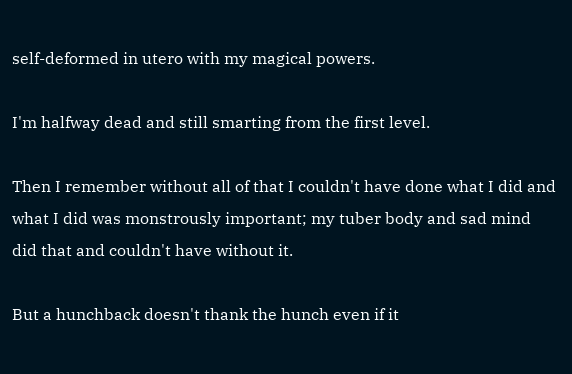self-deformed in utero with my magical powers.

I'm halfway dead and still smarting from the first level.

Then I remember without all of that I couldn't have done what I did and what I did was monstrously important; my tuber body and sad mind did that and couldn't have without it.

But a hunchback doesn't thank the hunch even if it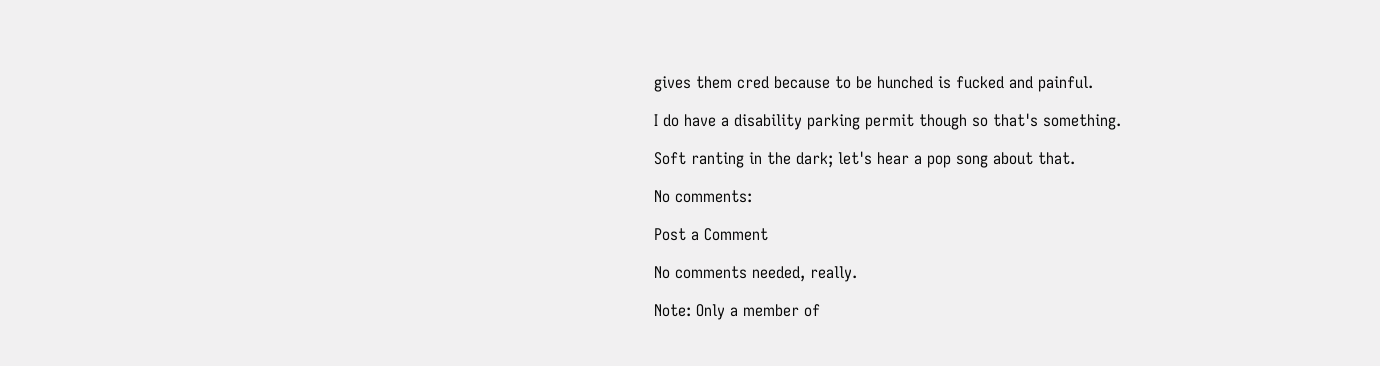gives them cred because to be hunched is fucked and painful.

I do have a disability parking permit though so that's something.

Soft ranting in the dark; let's hear a pop song about that.

No comments:

Post a Comment

No comments needed, really.

Note: Only a member of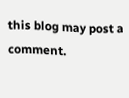this blog may post a comment.